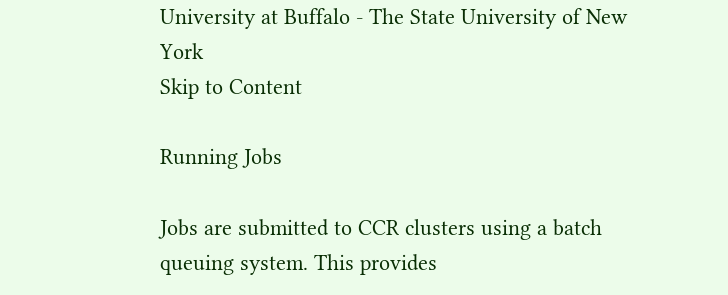University at Buffalo - The State University of New York
Skip to Content

Running Jobs

Jobs are submitted to CCR clusters using a batch queuing system. This provides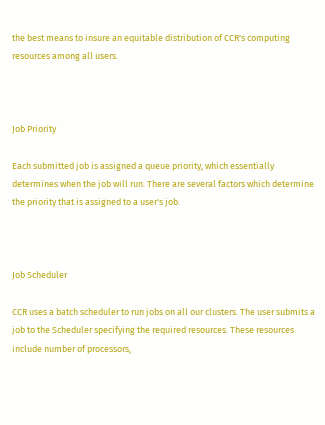the best means to insure an equitable distribution of CCR's computing resources among all users.



Job Priority

Each submitted job is assigned a queue priority, which essentially determines when the job will run. There are several factors which determine the priority that is assigned to a user's job.



Job Scheduler

CCR uses a batch scheduler to run jobs on all our clusters. The user submits a job to the Scheduler specifying the required resources. These resources include number of processors,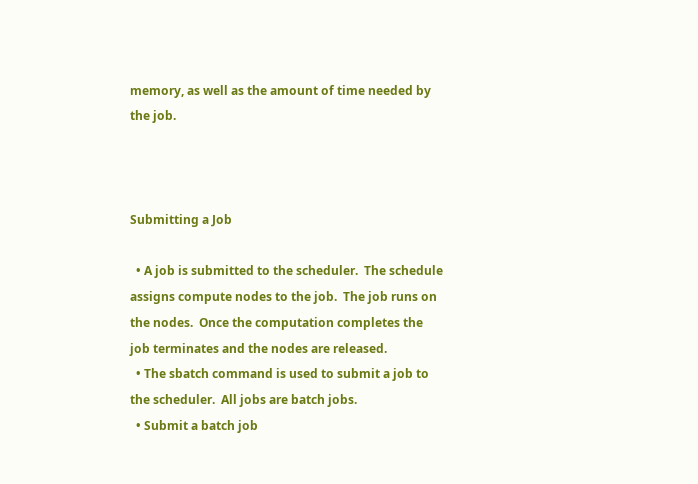memory, as well as the amount of time needed by the job.



Submitting a Job

  • A job is submitted to the scheduler.  The schedule assigns compute nodes to the job.  The job runs on the nodes.  Once the computation completes the job terminates and the nodes are released.
  • The sbatch command is used to submit a job to the scheduler.  All jobs are batch jobs.
  • Submit a batch job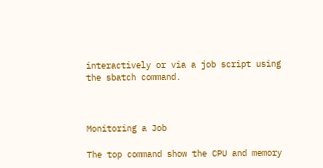interactively or via a job script using the sbatch command.



Monitoring a Job

The top command show the CPU and memory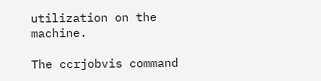utilization on the machine.

The ccrjobvis command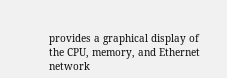provides a graphical display of the CPU, memory, and Ethernet network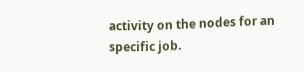activity on the nodes for an specific job.